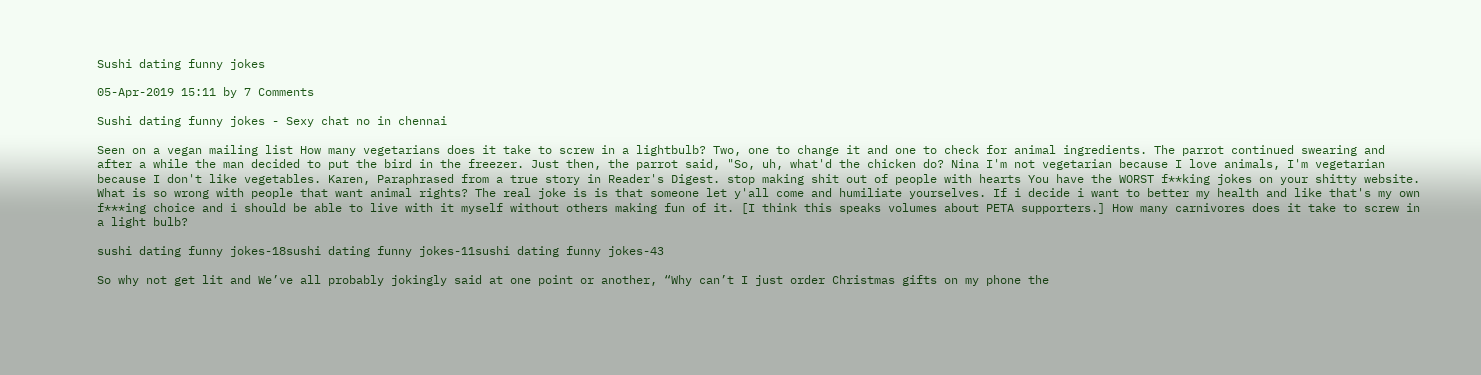Sushi dating funny jokes

05-Apr-2019 15:11 by 7 Comments

Sushi dating funny jokes - Sexy chat no in chennai

Seen on a vegan mailing list How many vegetarians does it take to screw in a lightbulb? Two, one to change it and one to check for animal ingredients. The parrot continued swearing and after a while the man decided to put the bird in the freezer. Just then, the parrot said, "So, uh, what'd the chicken do? Nina I'm not vegetarian because I love animals, I'm vegetarian because I don't like vegetables. Karen, Paraphrased from a true story in Reader's Digest. stop making shit out of people with hearts You have the WORST f**king jokes on your shitty website. What is so wrong with people that want animal rights? The real joke is is that someone let y'all come and humiliate yourselves. If i decide i want to better my health and like that's my own f***ing choice and i should be able to live with it myself without others making fun of it. [I think this speaks volumes about PETA supporters.] How many carnivores does it take to screw in a light bulb?

sushi dating funny jokes-18sushi dating funny jokes-11sushi dating funny jokes-43

So why not get lit and We’ve all probably jokingly said at one point or another, “Why can’t I just order Christmas gifts on my phone the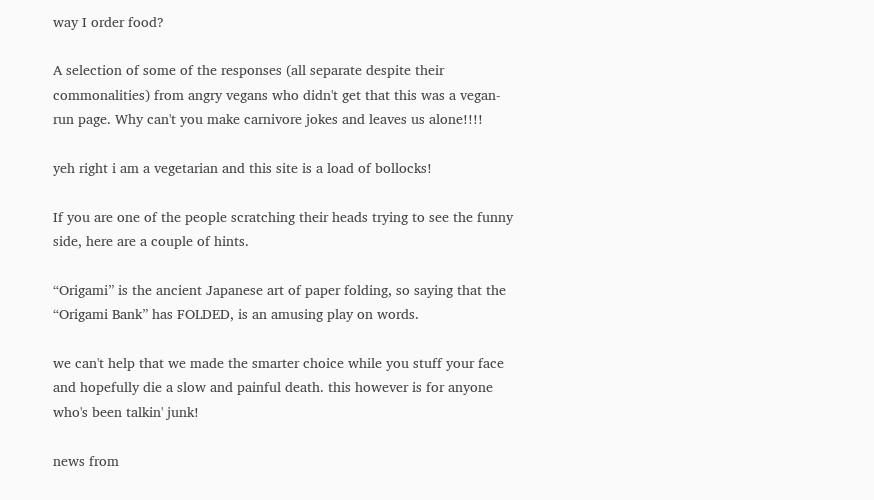way I order food?

A selection of some of the responses (all separate despite their commonalities) from angry vegans who didn't get that this was a vegan-run page. Why can't you make carnivore jokes and leaves us alone!!!!

yeh right i am a vegetarian and this site is a load of bollocks!

If you are one of the people scratching their heads trying to see the funny side, here are a couple of hints.

“Origami” is the ancient Japanese art of paper folding, so saying that the “Origami Bank” has FOLDED, is an amusing play on words.

we can't help that we made the smarter choice while you stuff your face and hopefully die a slow and painful death. this however is for anyone who's been talkin' junk!

news from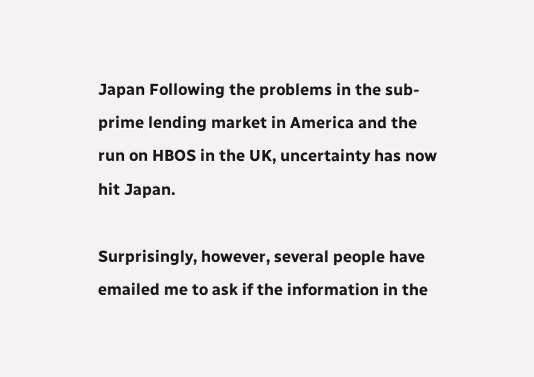Japan Following the problems in the sub-prime lending market in America and the run on HBOS in the UK, uncertainty has now hit Japan.

Surprisingly, however, several people have emailed me to ask if the information in the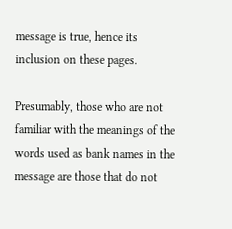message is true, hence its inclusion on these pages.

Presumably, those who are not familiar with the meanings of the words used as bank names in the message are those that do not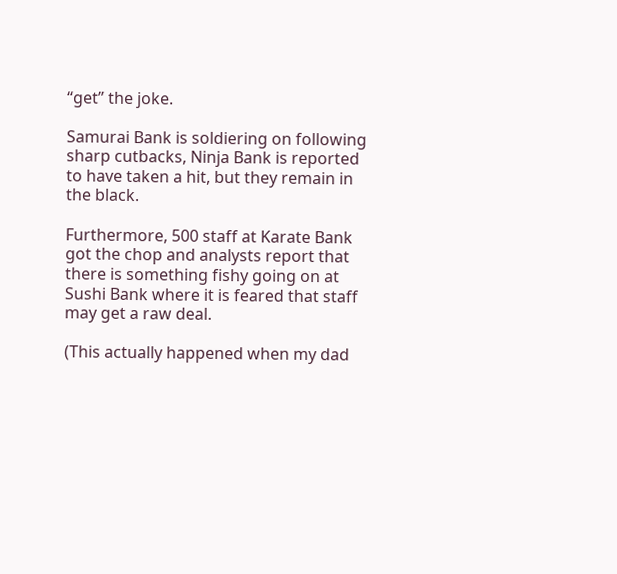“get” the joke.

Samurai Bank is soldiering on following sharp cutbacks, Ninja Bank is reported to have taken a hit, but they remain in the black.

Furthermore, 500 staff at Karate Bank got the chop and analysts report that there is something fishy going on at Sushi Bank where it is feared that staff may get a raw deal.

(This actually happened when my dad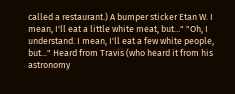called a restaurant.) A bumper sticker Etan W. I mean, I'll eat a little white meat, but..." "Oh, I understand. I mean, I'll eat a few white people, but..." Heard from Travis (who heard it from his astronomy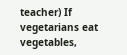teacher) If vegetarians eat vegetables,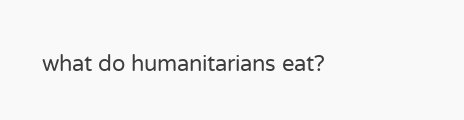what do humanitarians eat?